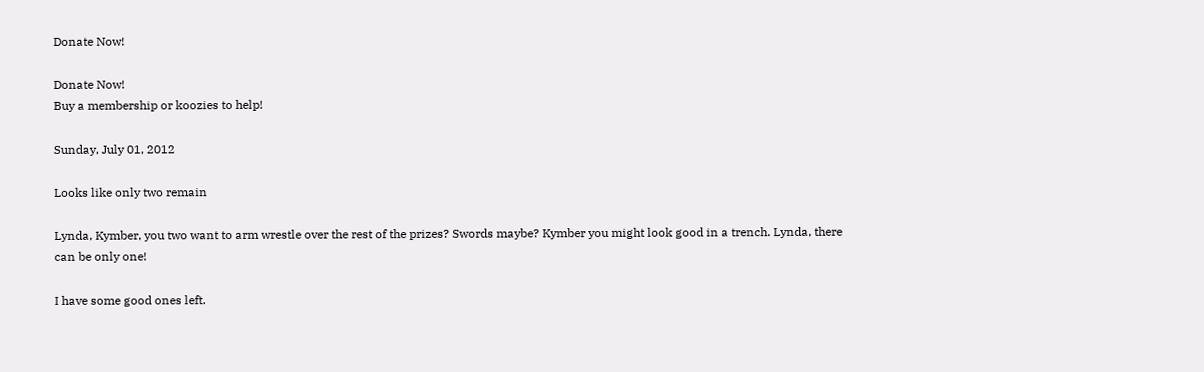Donate Now!

Donate Now!
Buy a membership or koozies to help!

Sunday, July 01, 2012

Looks like only two remain

Lynda, Kymber, you two want to arm wrestle over the rest of the prizes? Swords maybe? Kymber you might look good in a trench. Lynda, there can be only one!

I have some good ones left.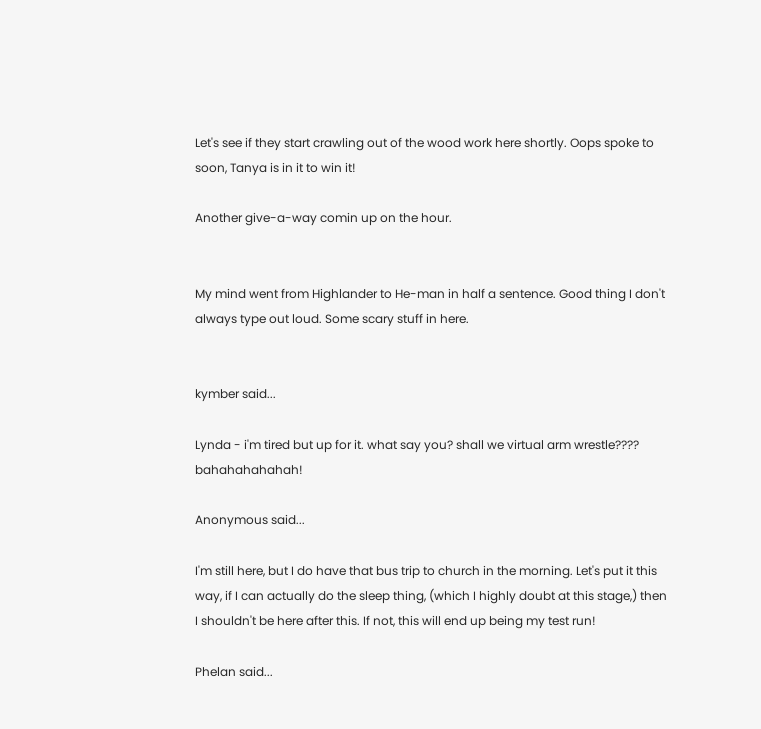Let's see if they start crawling out of the wood work here shortly. Oops spoke to soon, Tanya is in it to win it!

Another give-a-way comin up on the hour.


My mind went from Highlander to He-man in half a sentence. Good thing I don't always type out loud. Some scary stuff in here.


kymber said...

Lynda - i'm tired but up for it. what say you? shall we virtual arm wrestle???? bahahahahahah!

Anonymous said...

I'm still here, but I do have that bus trip to church in the morning. Let's put it this way, if I can actually do the sleep thing, (which I highly doubt at this stage,) then I shouldn't be here after this. If not, this will end up being my test run!

Phelan said...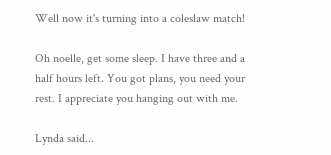Well now it's turning into a coleslaw match!

Oh noelle, get some sleep. I have three and a half hours left. You got plans, you need your rest. I appreciate you hanging out with me.

Lynda said...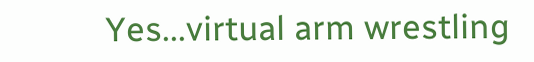Yes...virtual arm wrestling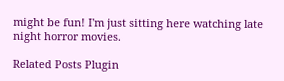might be fun! I'm just sitting here watching late night horror movies.

Related Posts Plugin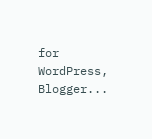for WordPress, Blogger...